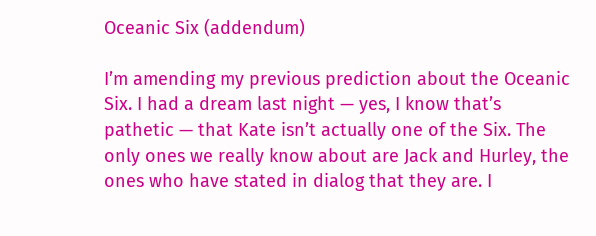Oceanic Six (addendum)

I’m amending my previous prediction about the Oceanic Six. I had a dream last night — yes, I know that’s pathetic — that Kate isn’t actually one of the Six. The only ones we really know about are Jack and Hurley, the ones who have stated in dialog that they are. I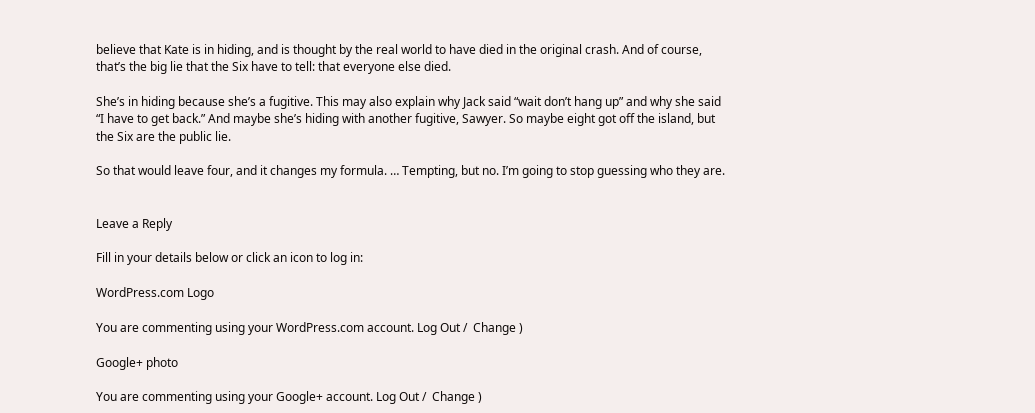believe that Kate is in hiding, and is thought by the real world to have died in the original crash. And of course, that’s the big lie that the Six have to tell: that everyone else died.

She’s in hiding because she’s a fugitive. This may also explain why Jack said “wait don’t hang up” and why she said “I have to get back.” And maybe she’s hiding with another fugitive, Sawyer. So maybe eight got off the island, but the Six are the public lie.

So that would leave four, and it changes my formula. … Tempting, but no. I’m going to stop guessing who they are.


Leave a Reply

Fill in your details below or click an icon to log in:

WordPress.com Logo

You are commenting using your WordPress.com account. Log Out /  Change )

Google+ photo

You are commenting using your Google+ account. Log Out /  Change )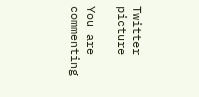Twitter picture

You are commenting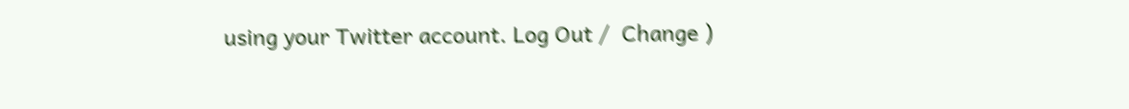using your Twitter account. Log Out /  Change )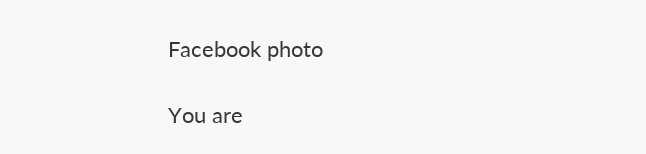Facebook photo

You are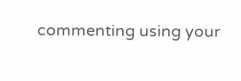commenting using your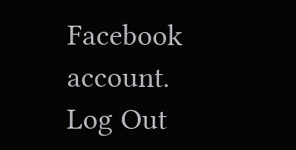Facebook account. Log Out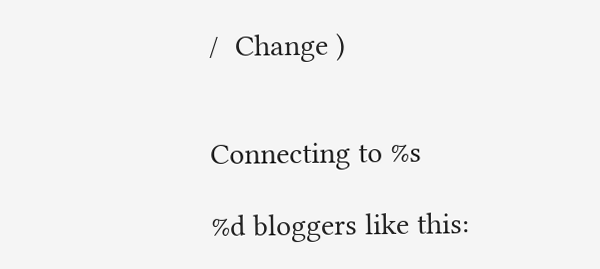/  Change )


Connecting to %s

%d bloggers like this: